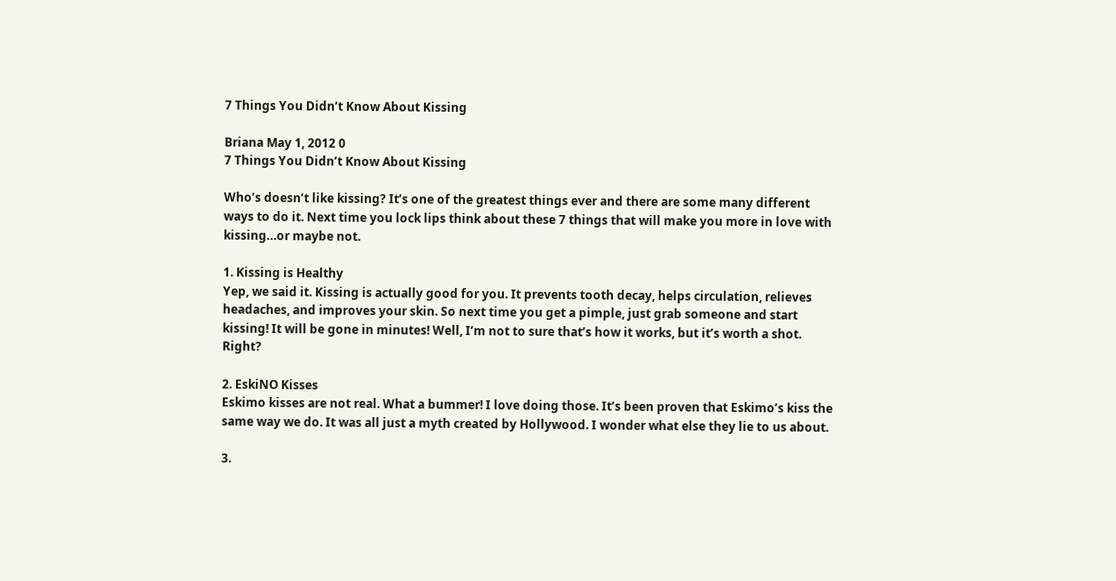7 Things You Didn’t Know About Kissing

Briana May 1, 2012 0
7 Things You Didn’t Know About Kissing

Who’s doesn’t like kissing? It’s one of the greatest things ever and there are some many different ways to do it. Next time you lock lips think about these 7 things that will make you more in love with kissing…or maybe not.

1. Kissing is Healthy
Yep, we said it. Kissing is actually good for you. It prevents tooth decay, helps circulation, relieves headaches, and improves your skin. So next time you get a pimple, just grab someone and start kissing! It will be gone in minutes! Well, I’m not to sure that’s how it works, but it’s worth a shot. Right?

2. EskiNO Kisses
Eskimo kisses are not real. What a bummer! I love doing those. It’s been proven that Eskimo’s kiss the same way we do. It was all just a myth created by Hollywood. I wonder what else they lie to us about.

3.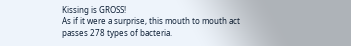Kissing is GROSS!
As if it were a surprise, this mouth to mouth act passes 278 types of bacteria.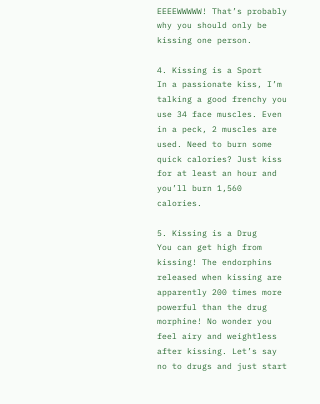EEEEWWWWW! That’s probably why you should only be kissing one person.

4. Kissing is a Sport
In a passionate kiss, I’m talking a good frenchy you use 34 face muscles. Even in a peck, 2 muscles are used. Need to burn some quick calories? Just kiss for at least an hour and you’ll burn 1,560 calories.

5. Kissing is a Drug
You can get high from kissing! The endorphins released when kissing are apparently 200 times more powerful than the drug morphine! No wonder you feel airy and weightless after kissing. Let’s say no to drugs and just start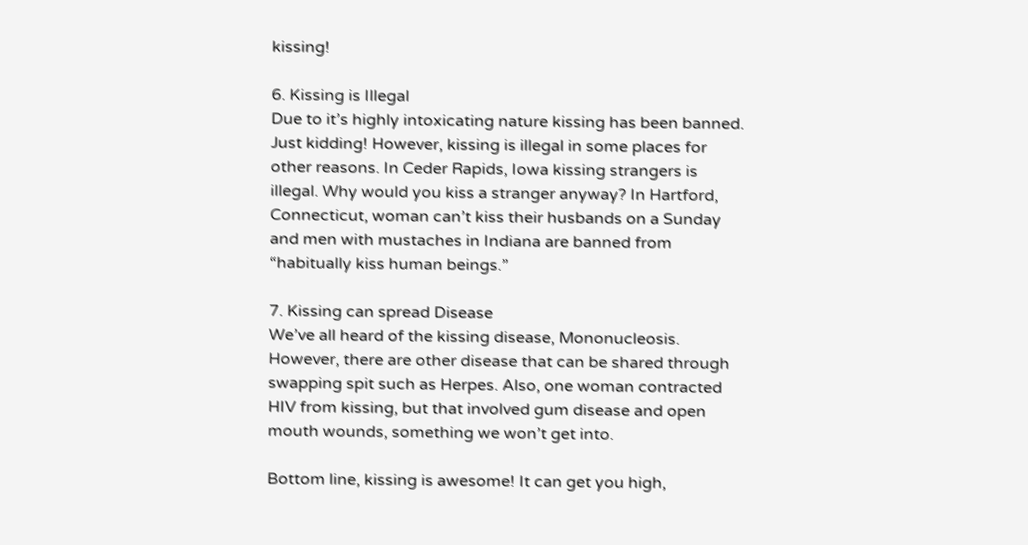kissing!

6. Kissing is Illegal
Due to it’s highly intoxicating nature kissing has been banned. Just kidding! However, kissing is illegal in some places for other reasons. In Ceder Rapids, Iowa kissing strangers is illegal. Why would you kiss a stranger anyway? In Hartford, Connecticut, woman can’t kiss their husbands on a Sunday and men with mustaches in Indiana are banned from “habitually kiss human beings.”

7. Kissing can spread Disease
We’ve all heard of the kissing disease, Mononucleosis. However, there are other disease that can be shared through swapping spit such as Herpes. Also, one woman contracted HIV from kissing, but that involved gum disease and open mouth wounds, something we won’t get into.

Bottom line, kissing is awesome! It can get you high,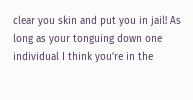clear you skin and put you in jail! As long as your tonguing down one individual I think you’re in the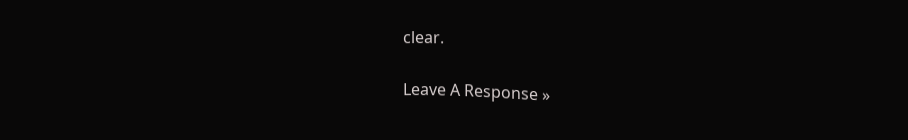clear.

Leave A Response »